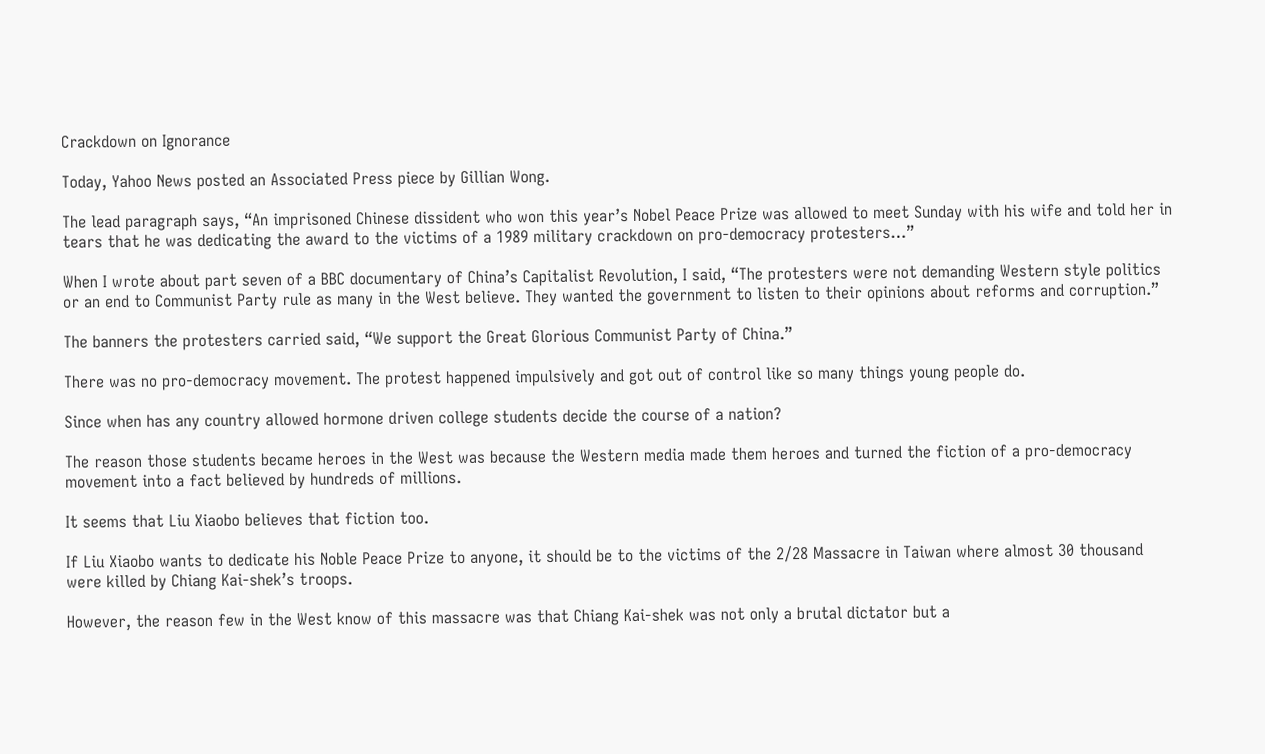Crackdown on Ignorance

Today, Yahoo News posted an Associated Press piece by Gillian Wong.

The lead paragraph says, “An imprisoned Chinese dissident who won this year’s Nobel Peace Prize was allowed to meet Sunday with his wife and told her in tears that he was dedicating the award to the victims of a 1989 military crackdown on pro-democracy protesters…”

When I wrote about part seven of a BBC documentary of China’s Capitalist Revolution, I said, “The protesters were not demanding Western style politics or an end to Communist Party rule as many in the West believe. They wanted the government to listen to their opinions about reforms and corruption.”

The banners the protesters carried said, “We support the Great Glorious Communist Party of China.”

There was no pro-democracy movement. The protest happened impulsively and got out of control like so many things young people do.

Since when has any country allowed hormone driven college students decide the course of a nation?

The reason those students became heroes in the West was because the Western media made them heroes and turned the fiction of a pro-democracy movement into a fact believed by hundreds of millions.

It seems that Liu Xiaobo believes that fiction too.

If Liu Xiaobo wants to dedicate his Noble Peace Prize to anyone, it should be to the victims of the 2/28 Massacre in Taiwan where almost 30 thousand were killed by Chiang Kai-shek’s troops.

However, the reason few in the West know of this massacre was that Chiang Kai-shek was not only a brutal dictator but a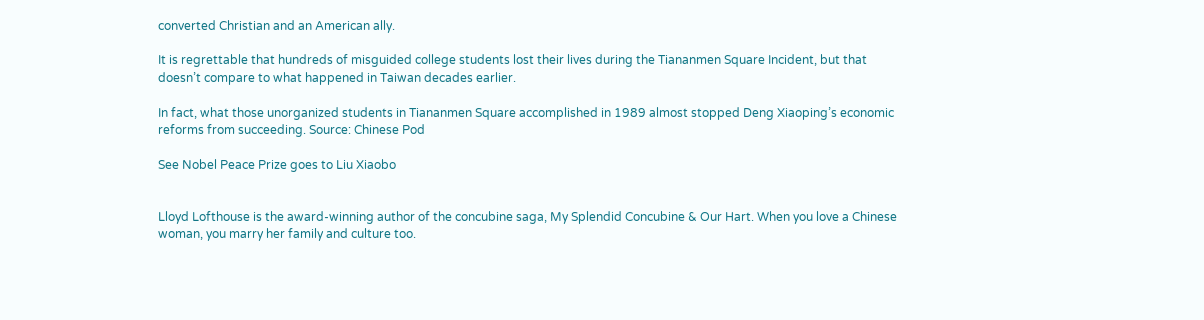converted Christian and an American ally.

It is regrettable that hundreds of misguided college students lost their lives during the Tiananmen Square Incident, but that doesn’t compare to what happened in Taiwan decades earlier.

In fact, what those unorganized students in Tiananmen Square accomplished in 1989 almost stopped Deng Xiaoping’s economic reforms from succeeding. Source: Chinese Pod

See Nobel Peace Prize goes to Liu Xiaobo


Lloyd Lofthouse is the award-winning author of the concubine saga, My Splendid Concubine & Our Hart. When you love a Chinese woman, you marry her family and culture too.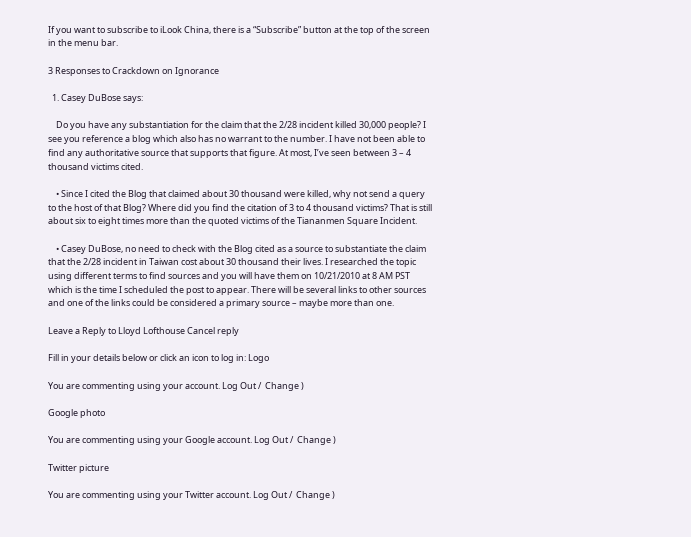If you want to subscribe to iLook China, there is a “Subscribe” button at the top of the screen in the menu bar.

3 Responses to Crackdown on Ignorance

  1. Casey DuBose says:

    Do you have any substantiation for the claim that the 2/28 incident killed 30,000 people? I see you reference a blog which also has no warrant to the number. I have not been able to find any authoritative source that supports that figure. At most, I’ve seen between 3 – 4 thousand victims cited.

    • Since I cited the Blog that claimed about 30 thousand were killed, why not send a query to the host of that Blog? Where did you find the citation of 3 to 4 thousand victims? That is still about six to eight times more than the quoted victims of the Tiananmen Square Incident.

    • Casey DuBose, no need to check with the Blog cited as a source to substantiate the claim that the 2/28 incident in Taiwan cost about 30 thousand their lives. I researched the topic using different terms to find sources and you will have them on 10/21/2010 at 8 AM PST which is the time I scheduled the post to appear. There will be several links to other sources and one of the links could be considered a primary source – maybe more than one.

Leave a Reply to Lloyd Lofthouse Cancel reply

Fill in your details below or click an icon to log in: Logo

You are commenting using your account. Log Out /  Change )

Google photo

You are commenting using your Google account. Log Out /  Change )

Twitter picture

You are commenting using your Twitter account. Log Out /  Change )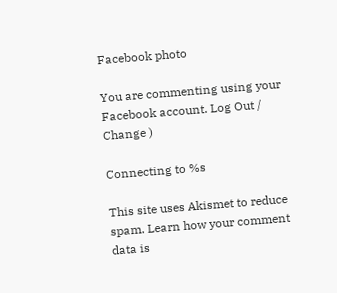Facebook photo

You are commenting using your Facebook account. Log Out /  Change )

Connecting to %s

This site uses Akismet to reduce spam. Learn how your comment data is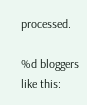processed.

%d bloggers like this: